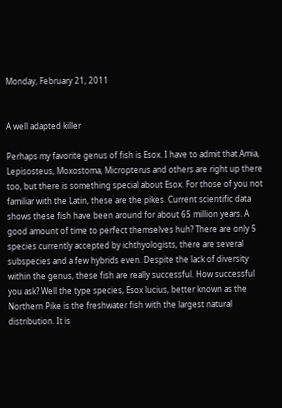Monday, February 21, 2011


A well adapted killer

Perhaps my favorite genus of fish is Esox. I have to admit that Amia, Lepisosteus, Moxostoma, Micropterus and others are right up there too, but there is something special about Esox. For those of you not familiar with the Latin, these are the pikes. Current scientific data shows these fish have been around for about 65 million years. A good amount of time to perfect themselves huh? There are only 5 species currently accepted by ichthyologists, there are several subspecies and a few hybrids even. Despite the lack of diversity within the genus, these fish are really successful. How successful you ask? Well the type species, Esox lucius, better known as the Northern Pike is the freshwater fish with the largest natural distribution. It is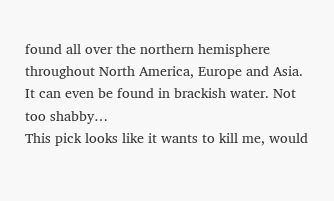found all over the northern hemisphere throughout North America, Europe and Asia. It can even be found in brackish water. Not too shabby…
This pick looks like it wants to kill me, would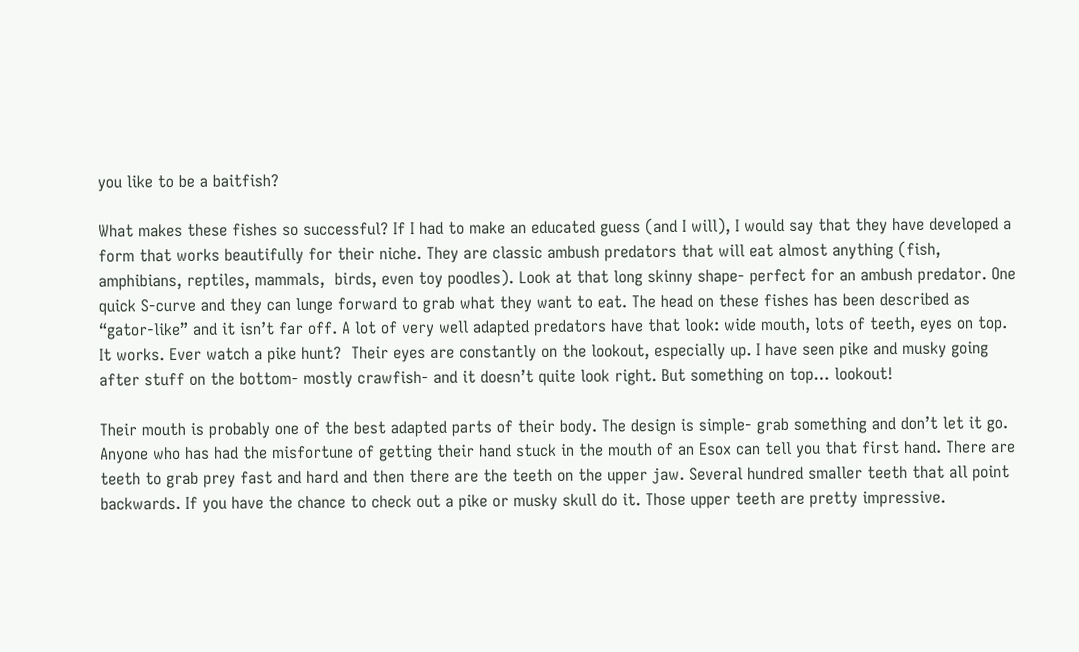you like to be a baitfish?

What makes these fishes so successful? If I had to make an educated guess (and I will), I would say that they have developed a form that works beautifully for their niche. They are classic ambush predators that will eat almost anything (fish, amphibians, reptiles, mammals,  birds, even toy poodles). Look at that long skinny shape- perfect for an ambush predator. One quick S-curve and they can lunge forward to grab what they want to eat. The head on these fishes has been described as “gator-like” and it isn’t far off. A lot of very well adapted predators have that look: wide mouth, lots of teeth, eyes on top. It works. Ever watch a pike hunt?  Their eyes are constantly on the lookout, especially up. I have seen pike and musky going after stuff on the bottom- mostly crawfish- and it doesn’t quite look right. But something on top… lookout!

Their mouth is probably one of the best adapted parts of their body. The design is simple- grab something and don’t let it go. Anyone who has had the misfortune of getting their hand stuck in the mouth of an Esox can tell you that first hand. There are teeth to grab prey fast and hard and then there are the teeth on the upper jaw. Several hundred smaller teeth that all point backwards. If you have the chance to check out a pike or musky skull do it. Those upper teeth are pretty impressive.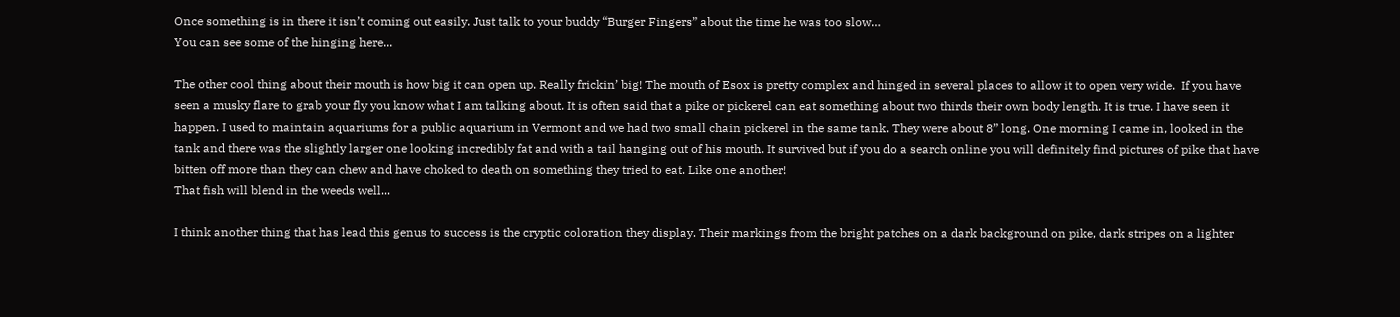Once something is in there it isn’t coming out easily. Just talk to your buddy “Burger Fingers” about the time he was too slow…
You can see some of the hinging here...

The other cool thing about their mouth is how big it can open up. Really frickin’ big! The mouth of Esox is pretty complex and hinged in several places to allow it to open very wide.  If you have seen a musky flare to grab your fly you know what I am talking about. It is often said that a pike or pickerel can eat something about two thirds their own body length. It is true. I have seen it happen. I used to maintain aquariums for a public aquarium in Vermont and we had two small chain pickerel in the same tank. They were about 8” long. One morning I came in, looked in the tank and there was the slightly larger one looking incredibly fat and with a tail hanging out of his mouth. It survived but if you do a search online you will definitely find pictures of pike that have bitten off more than they can chew and have choked to death on something they tried to eat. Like one another!
That fish will blend in the weeds well...

I think another thing that has lead this genus to success is the cryptic coloration they display. Their markings from the bright patches on a dark background on pike, dark stripes on a lighter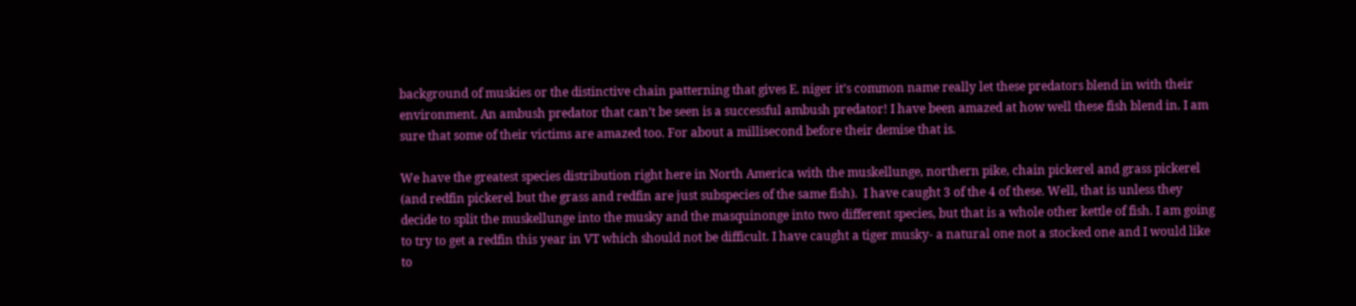background of muskies or the distinctive chain patterning that gives E. niger it’s common name really let these predators blend in with their environment. An ambush predator that can’t be seen is a successful ambush predator! I have been amazed at how well these fish blend in. I am sure that some of their victims are amazed too. For about a millisecond before their demise that is.

We have the greatest species distribution right here in North America with the muskellunge, northern pike, chain pickerel and grass pickerel (and redfin pickerel but the grass and redfin are just subspecies of the same fish).  I have caught 3 of the 4 of these. Well, that is unless they decide to split the muskellunge into the musky and the masquinonge into two different species, but that is a whole other kettle of fish. I am going to try to get a redfin this year in VT which should not be difficult. I have caught a tiger musky- a natural one not a stocked one and I would like to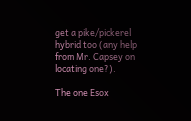get a pike/pickerel hybrid too (any help from Mr. Capsey on locating one?).

The one Esox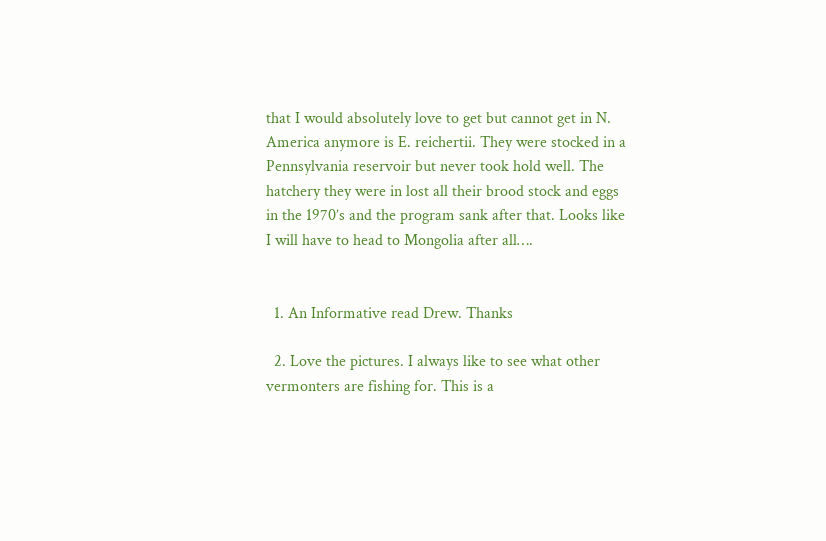that I would absolutely love to get but cannot get in N. America anymore is E. reichertii. They were stocked in a Pennsylvania reservoir but never took hold well. The hatchery they were in lost all their brood stock and eggs in the 1970’s and the program sank after that. Looks like I will have to head to Mongolia after all….


  1. An Informative read Drew. Thanks

  2. Love the pictures. I always like to see what other vermonters are fishing for. This is a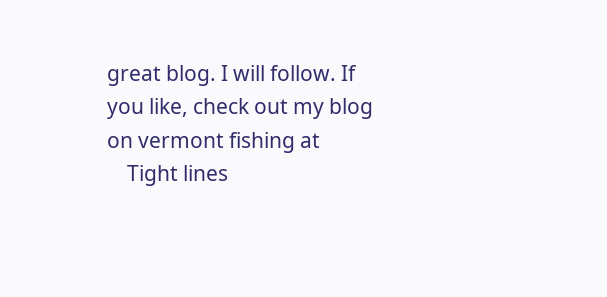great blog. I will follow. If you like, check out my blog on vermont fishing at
    Tight lines